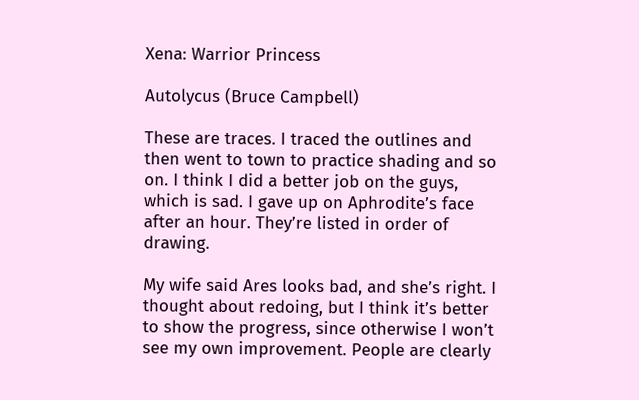Xena: Warrior Princess

Autolycus (Bruce Campbell)

These are traces. I traced the outlines and then went to town to practice shading and so on. I think I did a better job on the guys, which is sad. I gave up on Aphrodite’s face after an hour. They’re listed in order of drawing.

My wife said Ares looks bad, and she’s right. I thought about redoing, but I think it’s better to show the progress, since otherwise I won’t see my own improvement. People are clearly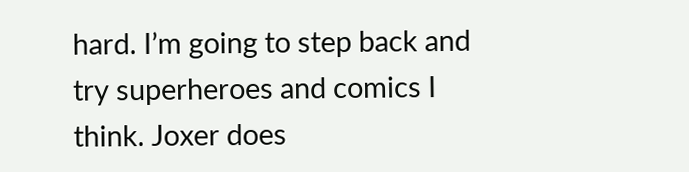hard. I’m going to step back and try superheroes and comics I think. Joxer does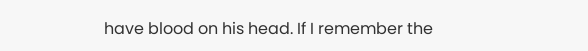have blood on his head. If I remember the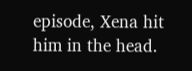episode, Xena hit him in the head.